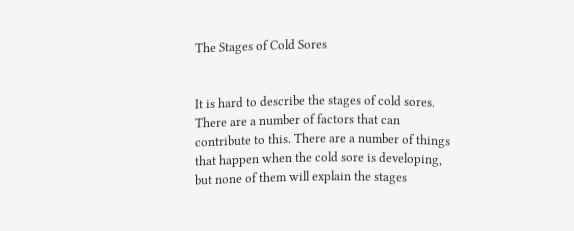The Stages of Cold Sores


It is hard to describe the stages of cold sores. There are a number of factors that can contribute to this. There are a number of things that happen when the cold sore is developing, but none of them will explain the stages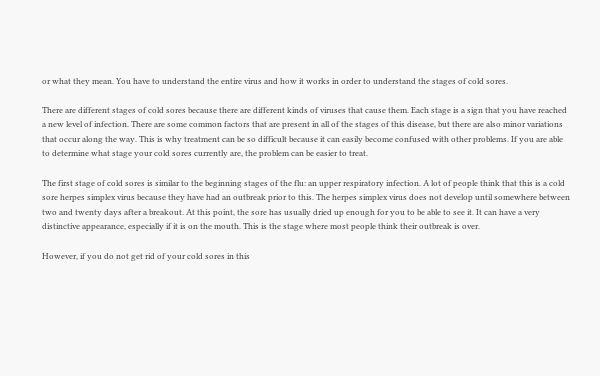or what they mean. You have to understand the entire virus and how it works in order to understand the stages of cold sores.

There are different stages of cold sores because there are different kinds of viruses that cause them. Each stage is a sign that you have reached a new level of infection. There are some common factors that are present in all of the stages of this disease, but there are also minor variations that occur along the way. This is why treatment can be so difficult because it can easily become confused with other problems. If you are able to determine what stage your cold sores currently are, the problem can be easier to treat.

The first stage of cold sores is similar to the beginning stages of the flu: an upper respiratory infection. A lot of people think that this is a cold sore herpes simplex virus because they have had an outbreak prior to this. The herpes simplex virus does not develop until somewhere between two and twenty days after a breakout. At this point, the sore has usually dried up enough for you to be able to see it. It can have a very distinctive appearance, especially if it is on the mouth. This is the stage where most people think their outbreak is over.

However, if you do not get rid of your cold sores in this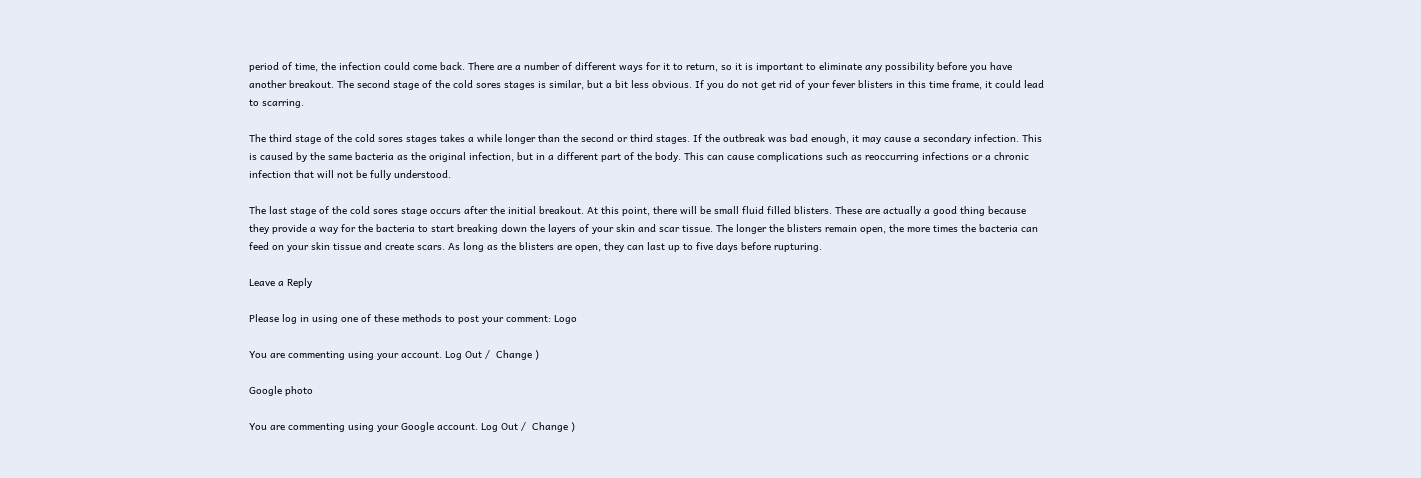period of time, the infection could come back. There are a number of different ways for it to return, so it is important to eliminate any possibility before you have another breakout. The second stage of the cold sores stages is similar, but a bit less obvious. If you do not get rid of your fever blisters in this time frame, it could lead to scarring.

The third stage of the cold sores stages takes a while longer than the second or third stages. If the outbreak was bad enough, it may cause a secondary infection. This is caused by the same bacteria as the original infection, but in a different part of the body. This can cause complications such as reoccurring infections or a chronic infection that will not be fully understood.

The last stage of the cold sores stage occurs after the initial breakout. At this point, there will be small fluid filled blisters. These are actually a good thing because they provide a way for the bacteria to start breaking down the layers of your skin and scar tissue. The longer the blisters remain open, the more times the bacteria can feed on your skin tissue and create scars. As long as the blisters are open, they can last up to five days before rupturing.

Leave a Reply

Please log in using one of these methods to post your comment: Logo

You are commenting using your account. Log Out /  Change )

Google photo

You are commenting using your Google account. Log Out /  Change )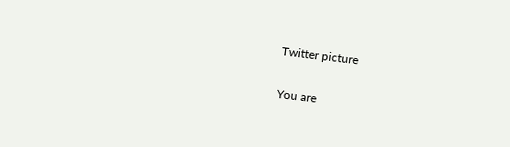Twitter picture

You are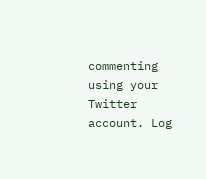commenting using your Twitter account. Log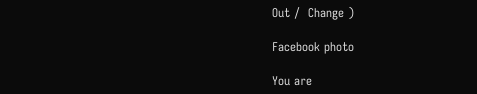Out /  Change )

Facebook photo

You are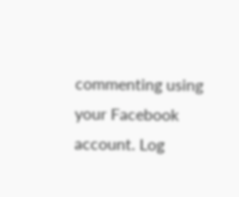commenting using your Facebook account. Log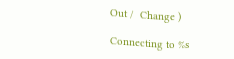Out /  Change )

Connecting to %s